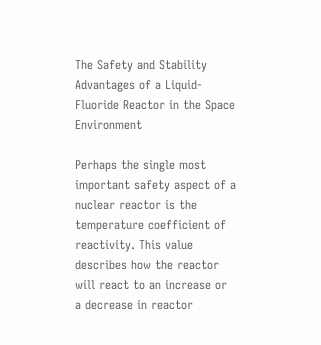The Safety and Stability Advantages of a Liquid-Fluoride Reactor in the Space Environment

Perhaps the single most important safety aspect of a nuclear reactor is the temperature coefficient of reactivity. This value describes how the reactor will react to an increase or a decrease in reactor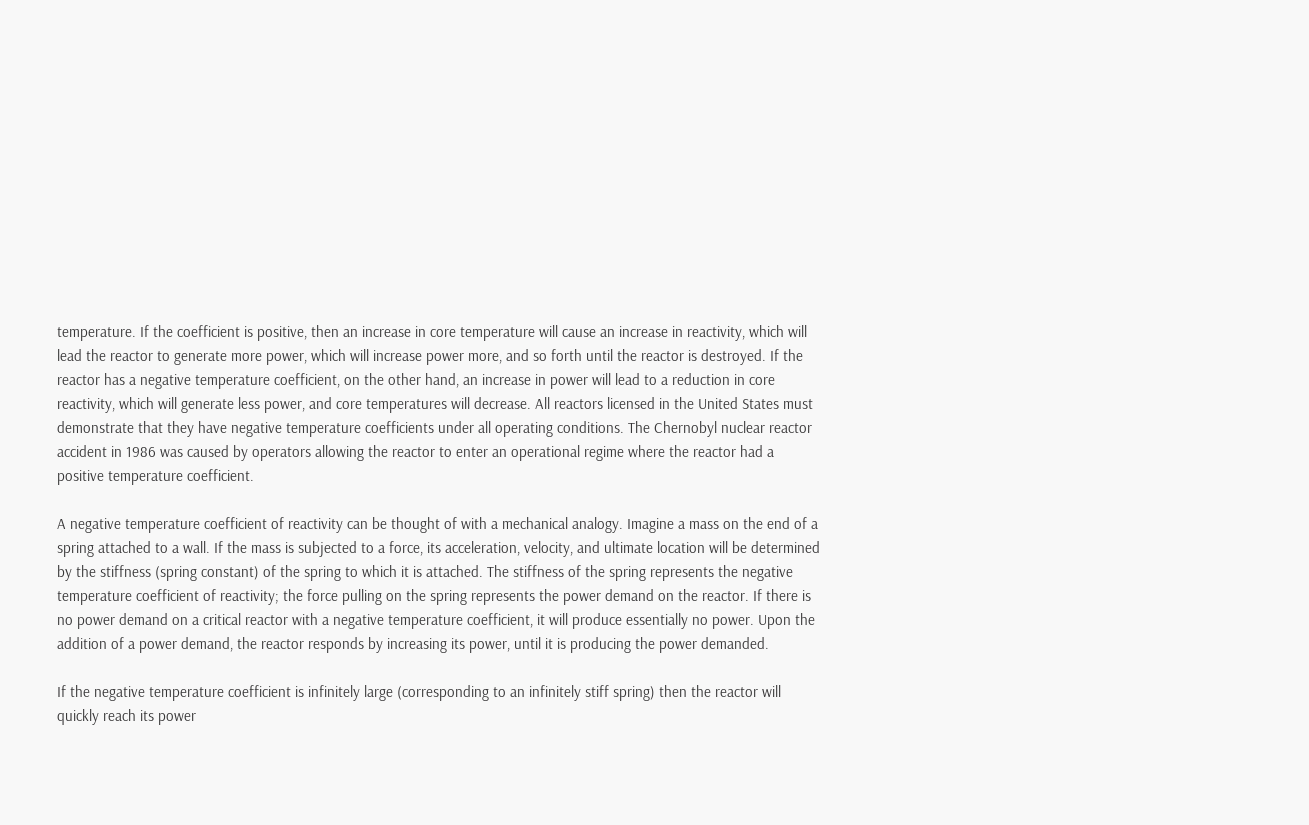temperature. If the coefficient is positive, then an increase in core temperature will cause an increase in reactivity, which will lead the reactor to generate more power, which will increase power more, and so forth until the reactor is destroyed. If the reactor has a negative temperature coefficient, on the other hand, an increase in power will lead to a reduction in core reactivity, which will generate less power, and core temperatures will decrease. All reactors licensed in the United States must demonstrate that they have negative temperature coefficients under all operating conditions. The Chernobyl nuclear reactor accident in 1986 was caused by operators allowing the reactor to enter an operational regime where the reactor had a positive temperature coefficient.

A negative temperature coefficient of reactivity can be thought of with a mechanical analogy. Imagine a mass on the end of a spring attached to a wall. If the mass is subjected to a force, its acceleration, velocity, and ultimate location will be determined by the stiffness (spring constant) of the spring to which it is attached. The stiffness of the spring represents the negative temperature coefficient of reactivity; the force pulling on the spring represents the power demand on the reactor. If there is no power demand on a critical reactor with a negative temperature coefficient, it will produce essentially no power. Upon the addition of a power demand, the reactor responds by increasing its power, until it is producing the power demanded.

If the negative temperature coefficient is infinitely large (corresponding to an infinitely stiff spring) then the reactor will quickly reach its power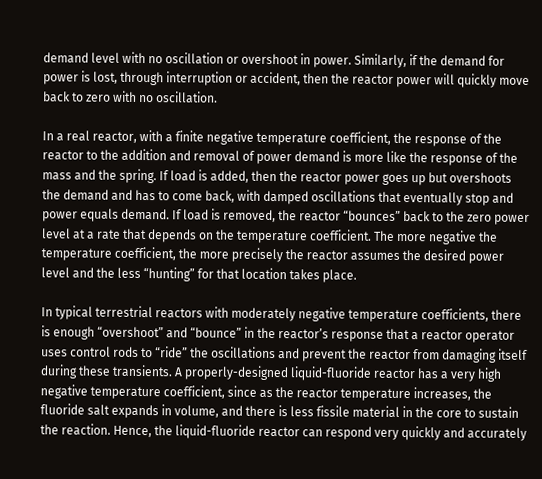demand level with no oscillation or overshoot in power. Similarly, if the demand for power is lost, through interruption or accident, then the reactor power will quickly move back to zero with no oscillation.

In a real reactor, with a finite negative temperature coefficient, the response of the reactor to the addition and removal of power demand is more like the response of the mass and the spring. If load is added, then the reactor power goes up but overshoots the demand and has to come back, with damped oscillations that eventually stop and power equals demand. If load is removed, the reactor “bounces” back to the zero power level at a rate that depends on the temperature coefficient. The more negative the temperature coefficient, the more precisely the reactor assumes the desired power level and the less “hunting” for that location takes place.

In typical terrestrial reactors with moderately negative temperature coefficients, there is enough “overshoot” and “bounce” in the reactor’s response that a reactor operator uses control rods to “ride” the oscillations and prevent the reactor from damaging itself during these transients. A properly-designed liquid-fluoride reactor has a very high negative temperature coefficient, since as the reactor temperature increases, the fluoride salt expands in volume, and there is less fissile material in the core to sustain the reaction. Hence, the liquid-fluoride reactor can respond very quickly and accurately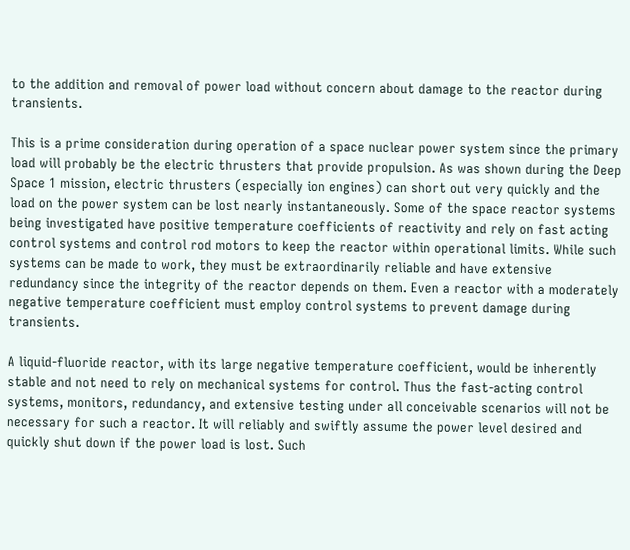to the addition and removal of power load without concern about damage to the reactor during transients.

This is a prime consideration during operation of a space nuclear power system since the primary load will probably be the electric thrusters that provide propulsion. As was shown during the Deep Space 1 mission, electric thrusters (especially ion engines) can short out very quickly and the load on the power system can be lost nearly instantaneously. Some of the space reactor systems being investigated have positive temperature coefficients of reactivity and rely on fast acting control systems and control rod motors to keep the reactor within operational limits. While such systems can be made to work, they must be extraordinarily reliable and have extensive redundancy since the integrity of the reactor depends on them. Even a reactor with a moderately negative temperature coefficient must employ control systems to prevent damage during transients.

A liquid-fluoride reactor, with its large negative temperature coefficient, would be inherently stable and not need to rely on mechanical systems for control. Thus the fast-acting control systems, monitors, redundancy, and extensive testing under all conceivable scenarios will not be necessary for such a reactor. It will reliably and swiftly assume the power level desired and quickly shut down if the power load is lost. Such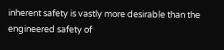inherent safety is vastly more desirable than the engineered safety of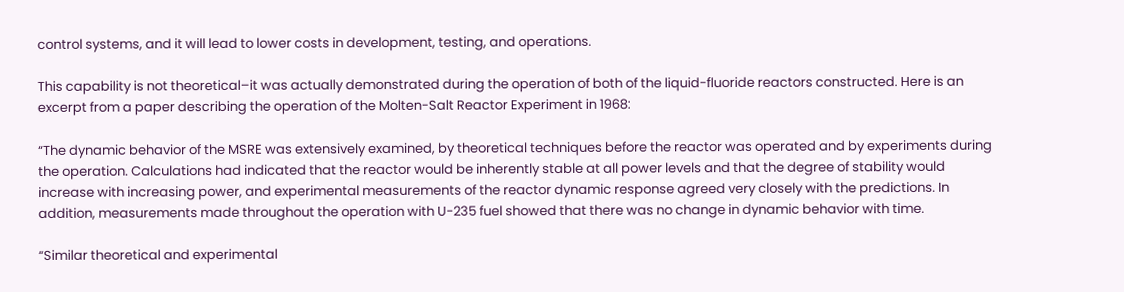control systems, and it will lead to lower costs in development, testing, and operations.

This capability is not theoretical–it was actually demonstrated during the operation of both of the liquid-fluoride reactors constructed. Here is an excerpt from a paper describing the operation of the Molten-Salt Reactor Experiment in 1968:

“The dynamic behavior of the MSRE was extensively examined, by theoretical techniques before the reactor was operated and by experiments during the operation. Calculations had indicated that the reactor would be inherently stable at all power levels and that the degree of stability would increase with increasing power, and experimental measurements of the reactor dynamic response agreed very closely with the predictions. In addition, measurements made throughout the operation with U-235 fuel showed that there was no change in dynamic behavior with time.

“Similar theoretical and experimental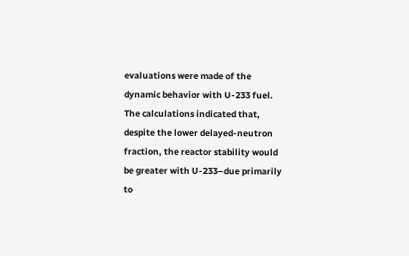evaluations were made of the dynamic behavior with U-233 fuel. The calculations indicated that, despite the lower delayed-neutron fraction, the reactor stability would be greater with U-233–due primarily to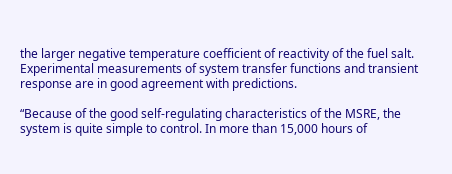the larger negative temperature coefficient of reactivity of the fuel salt. Experimental measurements of system transfer functions and transient response are in good agreement with predictions.

“Because of the good self-regulating characteristics of the MSRE, the system is quite simple to control. In more than 15,000 hours of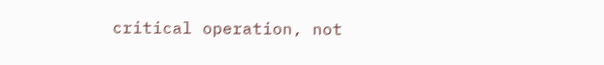critical operation, not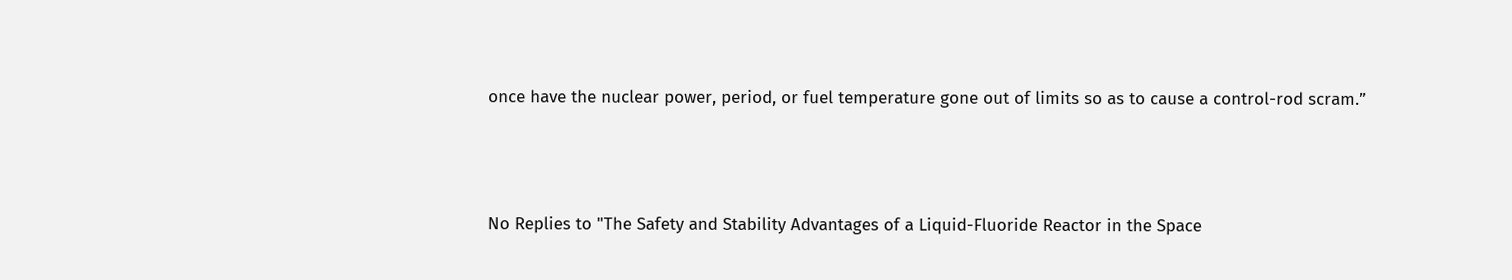once have the nuclear power, period, or fuel temperature gone out of limits so as to cause a control-rod scram.”



No Replies to "The Safety and Stability Advantages of a Liquid-Fluoride Reactor in the Space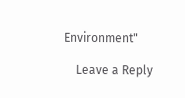Environment"

    Leave a Reply